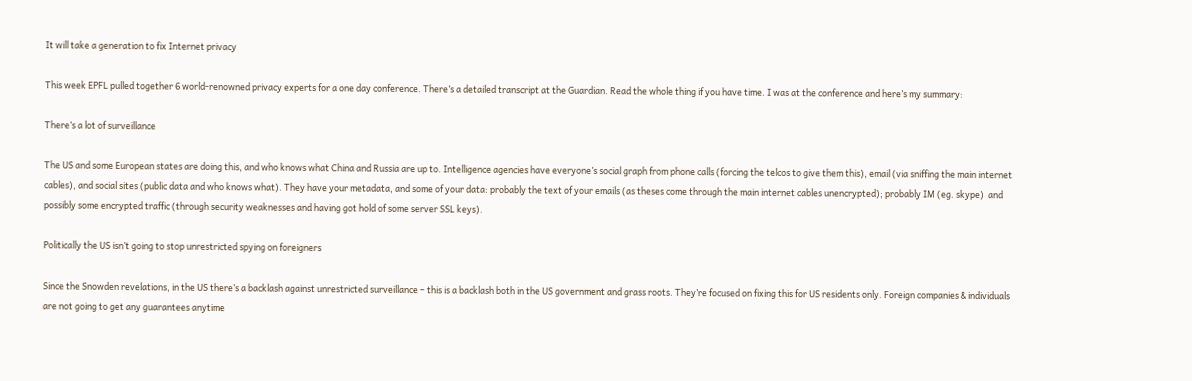It will take a generation to fix Internet privacy

This week EPFL pulled together 6 world-renowned privacy experts for a one day conference. There’s a detailed transcript at the Guardian. Read the whole thing if you have time. I was at the conference and here’s my summary:

There’s a lot of surveillance

The US and some European states are doing this, and who knows what China and Russia are up to. Intelligence agencies have everyone’s social graph from phone calls (forcing the telcos to give them this), email (via sniffing the main internet cables), and social sites (public data and who knows what). They have your metadata, and some of your data: probably the text of your emails (as theses come through the main internet cables unencrypted); probably IM (eg. skype)  and possibly some encrypted traffic (through security weaknesses and having got hold of some server SSL keys).

Politically the US isn’t going to stop unrestricted spying on foreigners

Since the Snowden revelations, in the US there’s a backlash against unrestricted surveillance – this is a backlash both in the US government and grass roots. They’re focused on fixing this for US residents only. Foreign companies & individuals are not going to get any guarantees anytime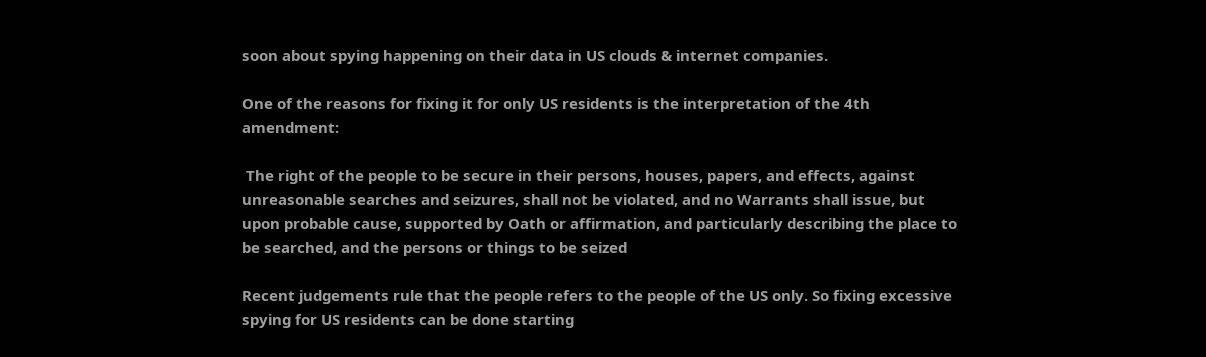soon about spying happening on their data in US clouds & internet companies.

One of the reasons for fixing it for only US residents is the interpretation of the 4th amendment:

 The right of the people to be secure in their persons, houses, papers, and effects, against unreasonable searches and seizures, shall not be violated, and no Warrants shall issue, but upon probable cause, supported by Oath or affirmation, and particularly describing the place to be searched, and the persons or things to be seized

Recent judgements rule that the people refers to the people of the US only. So fixing excessive spying for US residents can be done starting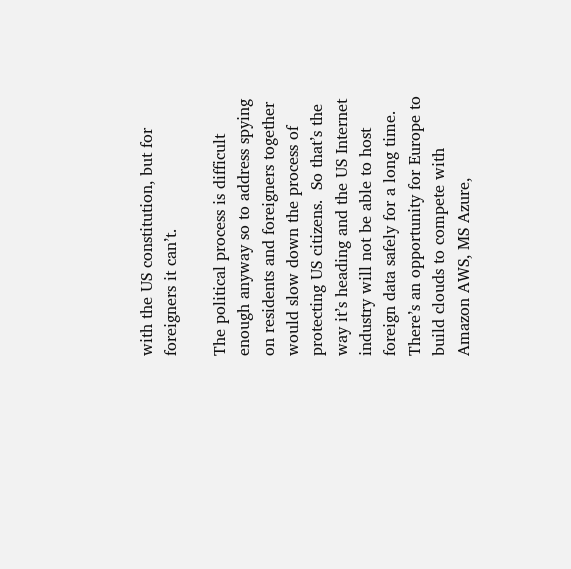with the US constitution, but for foreigners it can’t.

The political process is difficult enough anyway so to address spying on residents and foreigners together would slow down the process of protecting US citizens.  So that’s the way it’s heading and the US Internet industry will not be able to host foreign data safely for a long time. There’s an opportunity for Europe to build clouds to compete with Amazon AWS, MS Azure,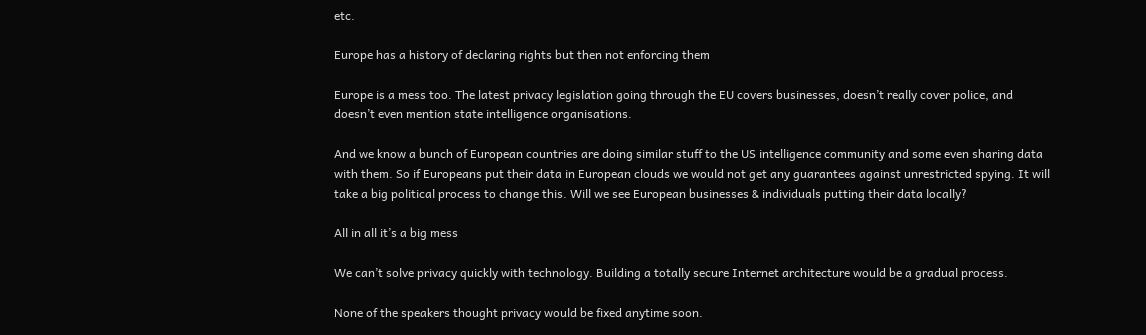etc.

Europe has a history of declaring rights but then not enforcing them

Europe is a mess too. The latest privacy legislation going through the EU covers businesses, doesn’t really cover police, and doesn’t even mention state intelligence organisations.

And we know a bunch of European countries are doing similar stuff to the US intelligence community and some even sharing data with them. So if Europeans put their data in European clouds we would not get any guarantees against unrestricted spying. It will take a big political process to change this. Will we see European businesses & individuals putting their data locally?

All in all it’s a big mess

We can’t solve privacy quickly with technology. Building a totally secure Internet architecture would be a gradual process.

None of the speakers thought privacy would be fixed anytime soon.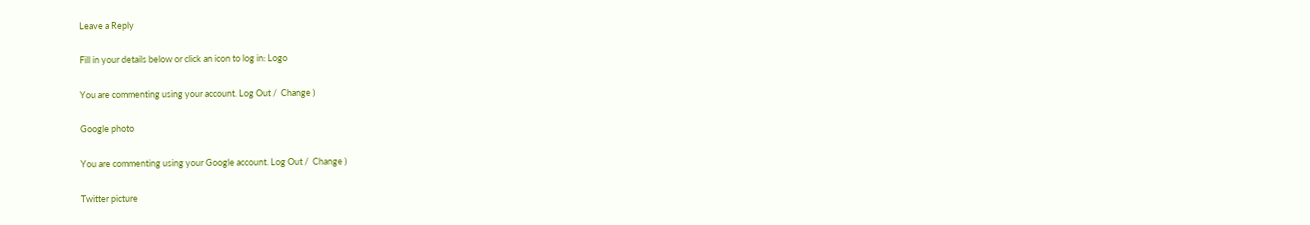Leave a Reply

Fill in your details below or click an icon to log in: Logo

You are commenting using your account. Log Out /  Change )

Google photo

You are commenting using your Google account. Log Out /  Change )

Twitter picture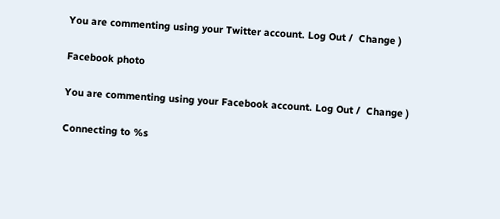You are commenting using your Twitter account. Log Out /  Change )

Facebook photo

You are commenting using your Facebook account. Log Out /  Change )

Connecting to %s